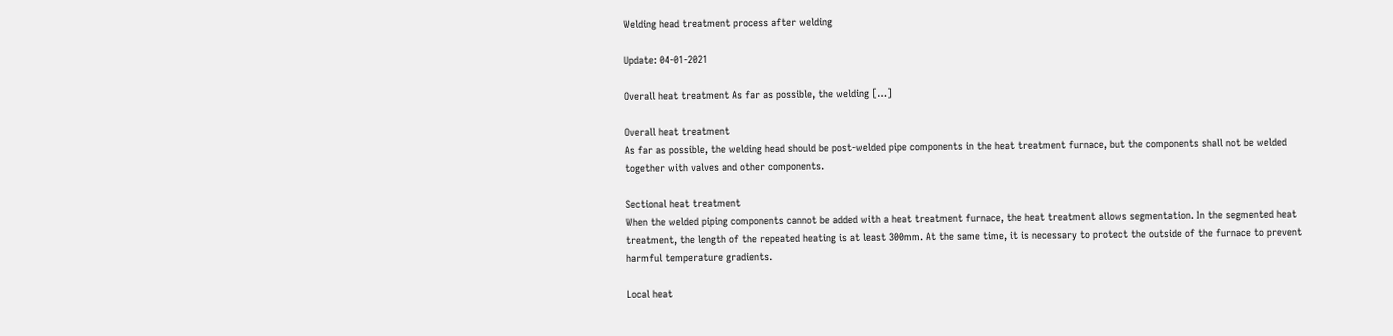Welding head treatment process after welding

Update: 04-01-2021

Overall heat treatment As far as possible, the welding […]

Overall heat treatment
As far as possible, the welding head should be post-welded pipe components in the heat treatment furnace, but the components shall not be welded together with valves and other components.

Sectional heat treatment
When the welded piping components cannot be added with a heat treatment furnace, the heat treatment allows segmentation. In the segmented heat treatment, the length of the repeated heating is at least 300mm. At the same time, it is necessary to protect the outside of the furnace to prevent harmful temperature gradients.

Local heat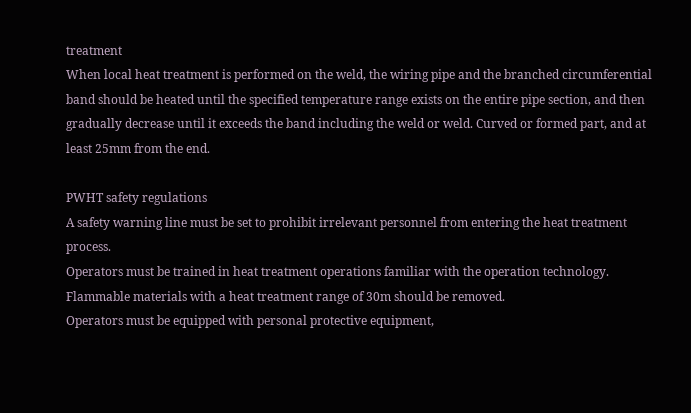treatment
When local heat treatment is performed on the weld, the wiring pipe and the branched circumferential band should be heated until the specified temperature range exists on the entire pipe section, and then gradually decrease until it exceeds the band including the weld or weld. Curved or formed part, and at least 25mm from the end.

PWHT safety regulations
A safety warning line must be set to prohibit irrelevant personnel from entering the heat treatment process.
Operators must be trained in heat treatment operations familiar with the operation technology.
Flammable materials with a heat treatment range of 30m should be removed.
Operators must be equipped with personal protective equipment,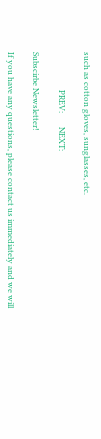such as cotton gloves, sunglasses, etc.

                   PREV:       NEXT:

Subscirbe Newsletter!

If you have any questions, please contact us immediately and we will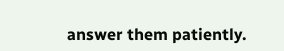answer them patiently.